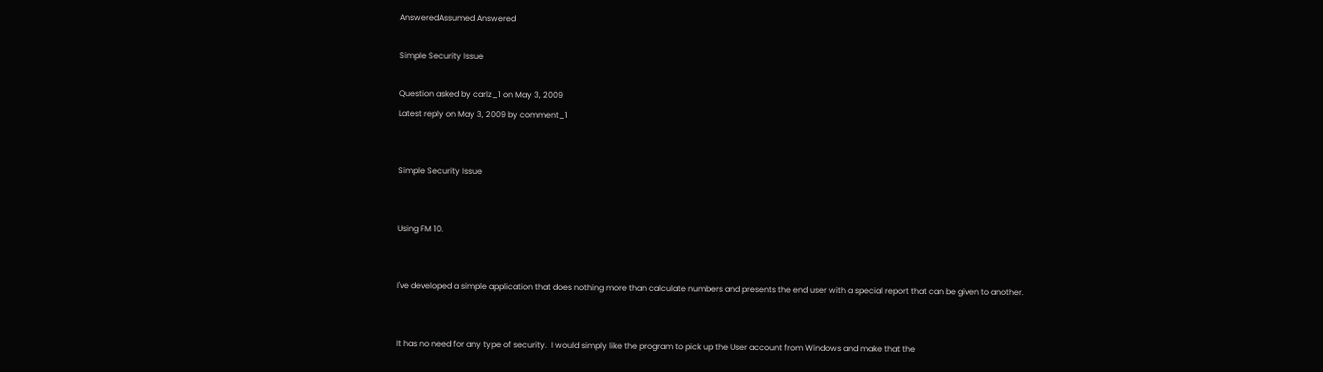AnsweredAssumed Answered

Simple Security Issue

Question asked by carlz_1 on May 3, 2009
Latest reply on May 3, 2009 by comment_1


Simple Security Issue


Using FM 10.


I've developed a simple application that does nothing more than calculate numbers and presents the end user with a special report that can be given to another.


It has no need for any type of security.  I would simply like the program to pick up the User account from Windows and make that the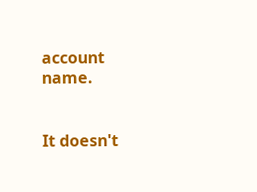account name.


It doesn't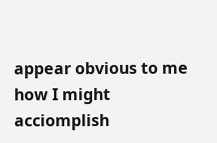appear obvious to me how I might acciomplish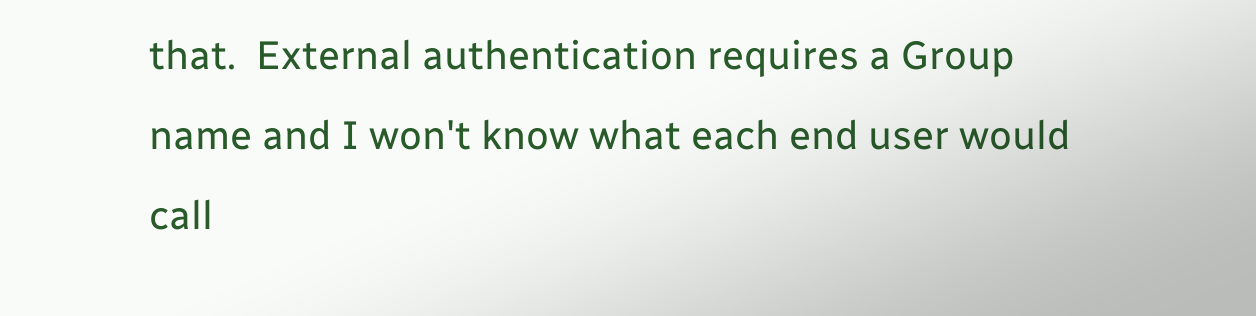that.  External authentication requires a Group name and I won't know what each end user would call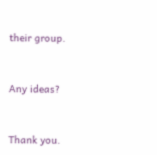their group.


Any ideas?


Thank you.